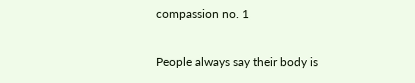compassion no. 1

People always say their body is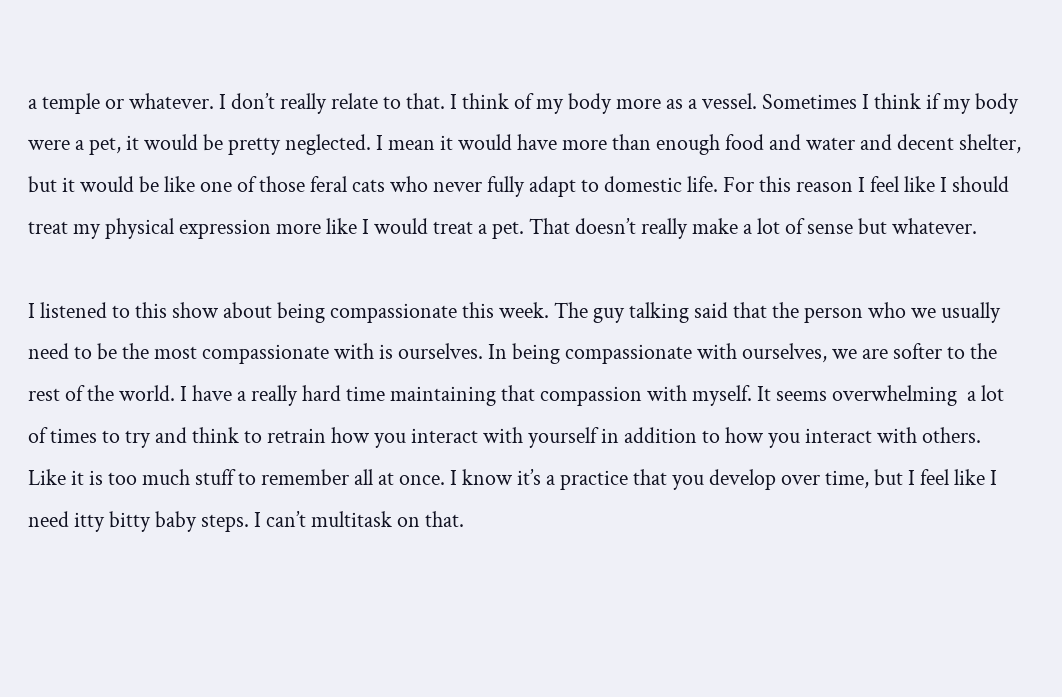a temple or whatever. I don’t really relate to that. I think of my body more as a vessel. Sometimes I think if my body were a pet, it would be pretty neglected. I mean it would have more than enough food and water and decent shelter, but it would be like one of those feral cats who never fully adapt to domestic life. For this reason I feel like I should treat my physical expression more like I would treat a pet. That doesn’t really make a lot of sense but whatever.

I listened to this show about being compassionate this week. The guy talking said that the person who we usually need to be the most compassionate with is ourselves. In being compassionate with ourselves, we are softer to the rest of the world. I have a really hard time maintaining that compassion with myself. It seems overwhelming  a lot of times to try and think to retrain how you interact with yourself in addition to how you interact with others. Like it is too much stuff to remember all at once. I know it’s a practice that you develop over time, but I feel like I need itty bitty baby steps. I can’t multitask on that.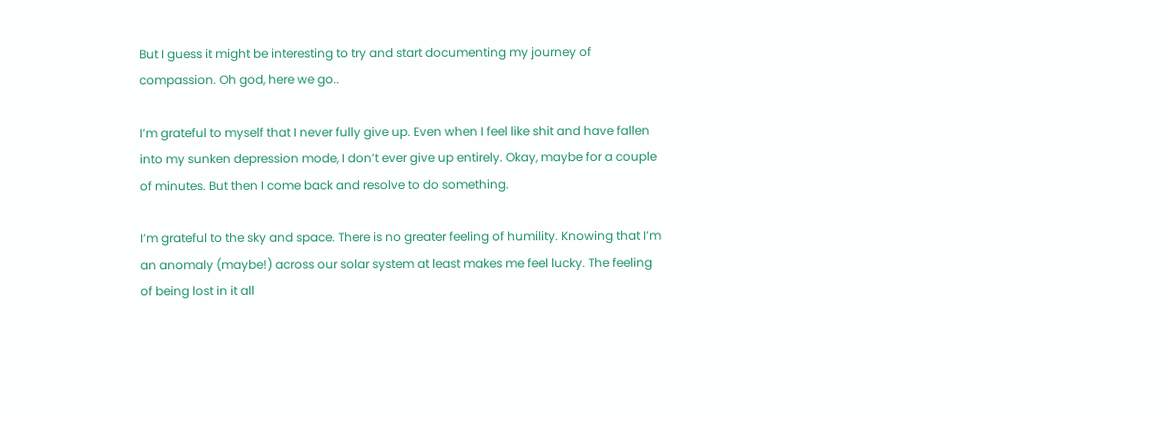But I guess it might be interesting to try and start documenting my journey of compassion. Oh god, here we go..

I’m grateful to myself that I never fully give up. Even when I feel like shit and have fallen into my sunken depression mode, I don’t ever give up entirely. Okay, maybe for a couple of minutes. But then I come back and resolve to do something.

I’m grateful to the sky and space. There is no greater feeling of humility. Knowing that I’m an anomaly (maybe!) across our solar system at least makes me feel lucky. The feeling of being lost in it all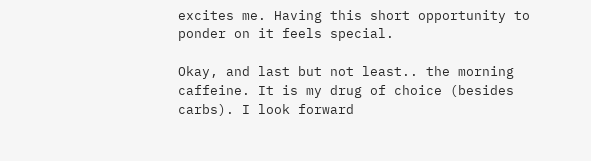excites me. Having this short opportunity to ponder on it feels special.

Okay, and last but not least.. the morning caffeine. It is my drug of choice (besides carbs). I look forward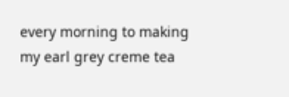every morning to making my earl grey creme tea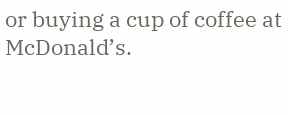or buying a cup of coffee at McDonald’s.